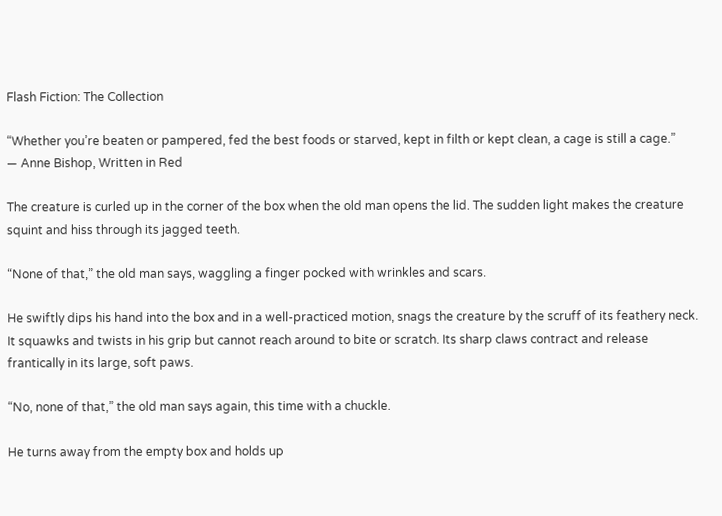Flash Fiction: The Collection

“Whether you’re beaten or pampered, fed the best foods or starved, kept in filth or kept clean, a cage is still a cage.”
— Anne Bishop, Written in Red

The creature is curled up in the corner of the box when the old man opens the lid. The sudden light makes the creature squint and hiss through its jagged teeth.

“None of that,” the old man says, waggling a finger pocked with wrinkles and scars.

He swiftly dips his hand into the box and in a well-practiced motion, snags the creature by the scruff of its feathery neck. It squawks and twists in his grip but cannot reach around to bite or scratch. Its sharp claws contract and release frantically in its large, soft paws.

“No, none of that,” the old man says again, this time with a chuckle.

He turns away from the empty box and holds up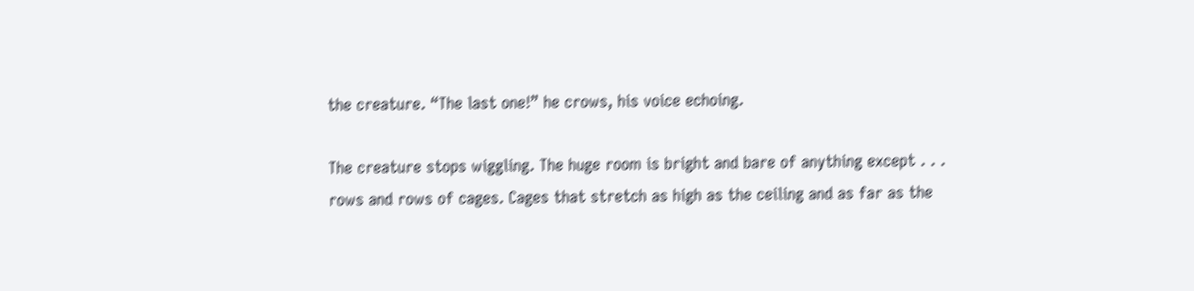the creature. “The last one!” he crows, his voice echoing.

The creature stops wiggling. The huge room is bright and bare of anything except . . . rows and rows of cages. Cages that stretch as high as the ceiling and as far as the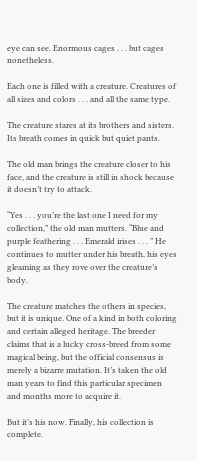eye can see. Enormous cages . . . but cages nonetheless.

Each one is filled with a creature. Creatures of all sizes and colors . . . and all the same type.

The creature stares at its brothers and sisters. Its breath comes in quick but quiet pants.

The old man brings the creature closer to his face, and the creature is still in shock because it doesn’t try to attack.

“Yes . . . you’re the last one I need for my collection,” the old man mutters. “Blue and purple feathering . . . Emerald irises . . . ” He continues to mutter under his breath, his eyes gleaming as they rove over the creature’s body.

The creature matches the others in species, but it is unique. One of a kind in both coloring and certain alleged heritage. The breeder claims that is a lucky cross-breed from some magical being, but the official consensus is merely a bizarre mutation. It’s taken the old man years to find this particular specimen and months more to acquire it.

But it’s his now. Finally, his collection is complete.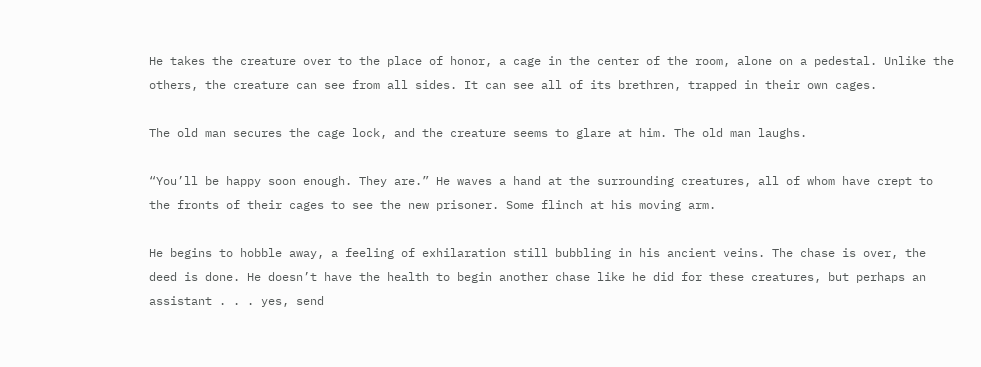He takes the creature over to the place of honor, a cage in the center of the room, alone on a pedestal. Unlike the others, the creature can see from all sides. It can see all of its brethren, trapped in their own cages.

The old man secures the cage lock, and the creature seems to glare at him. The old man laughs.

“You’ll be happy soon enough. They are.” He waves a hand at the surrounding creatures, all of whom have crept to the fronts of their cages to see the new prisoner. Some flinch at his moving arm.

He begins to hobble away, a feeling of exhilaration still bubbling in his ancient veins. The chase is over, the deed is done. He doesn’t have the health to begin another chase like he did for these creatures, but perhaps an assistant . . . yes, send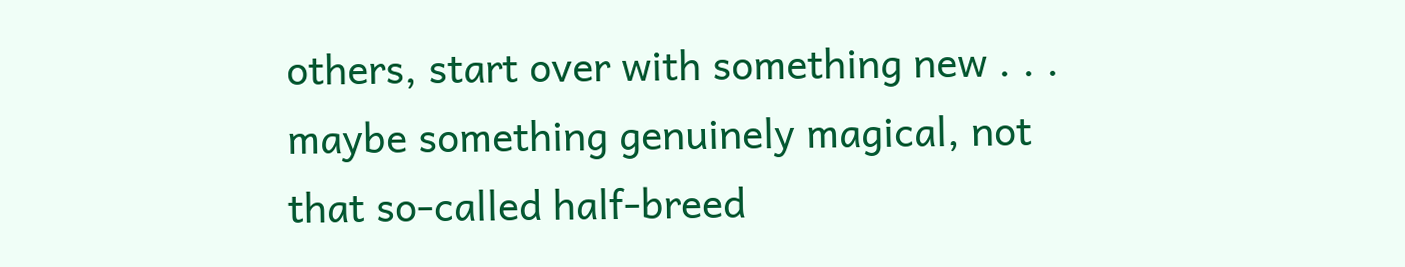others, start over with something new . . . maybe something genuinely magical, not that so-called half-breed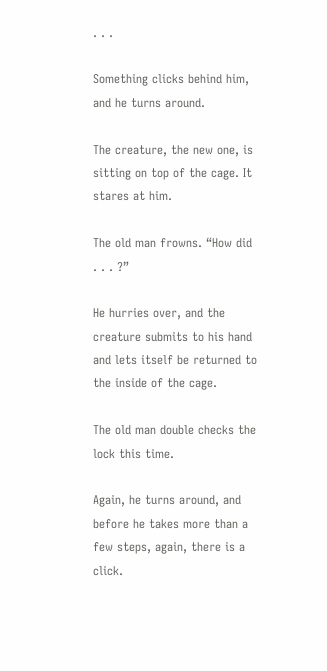. . .

Something clicks behind him, and he turns around.

The creature, the new one, is sitting on top of the cage. It stares at him.

The old man frowns. “How did . . . ?”

He hurries over, and the creature submits to his hand and lets itself be returned to the inside of the cage.

The old man double checks the lock this time.

Again, he turns around, and before he takes more than a few steps, again, there is a click.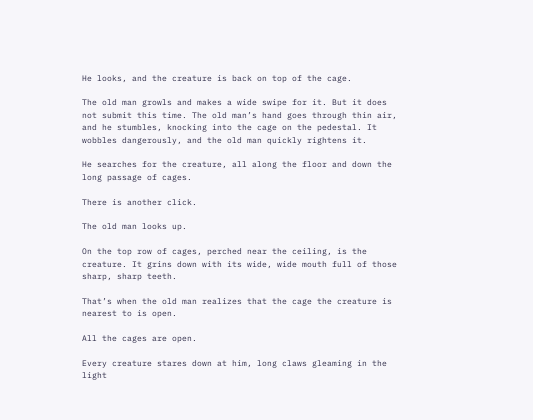He looks, and the creature is back on top of the cage.

The old man growls and makes a wide swipe for it. But it does not submit this time. The old man’s hand goes through thin air, and he stumbles, knocking into the cage on the pedestal. It wobbles dangerously, and the old man quickly rightens it.

He searches for the creature, all along the floor and down the long passage of cages.

There is another click.

The old man looks up.

On the top row of cages, perched near the ceiling, is the creature. It grins down with its wide, wide mouth full of those sharp, sharp teeth.

That’s when the old man realizes that the cage the creature is nearest to is open.

All the cages are open.

Every creature stares down at him, long claws gleaming in the light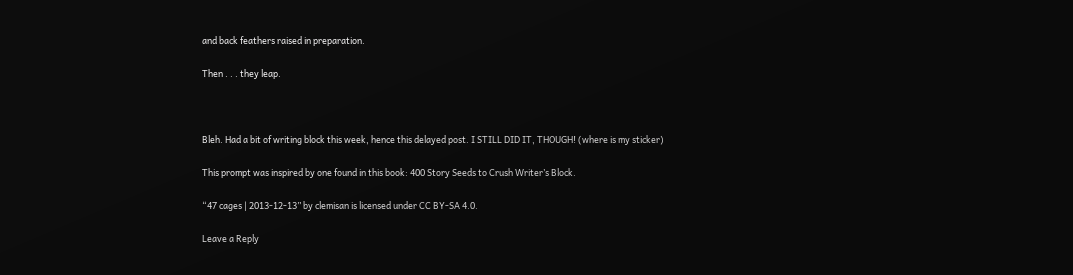and back feathers raised in preparation.

Then . . . they leap.



Bleh. Had a bit of writing block this week, hence this delayed post. I STILL DID IT, THOUGH! (where is my sticker)

This prompt was inspired by one found in this book: 400 Story Seeds to Crush Writer’s Block.

“47 cages | 2013-12-13” by clemisan is licensed under CC BY-SA 4.0.

Leave a Reply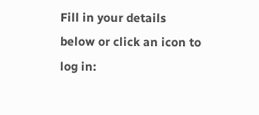Fill in your details below or click an icon to log in: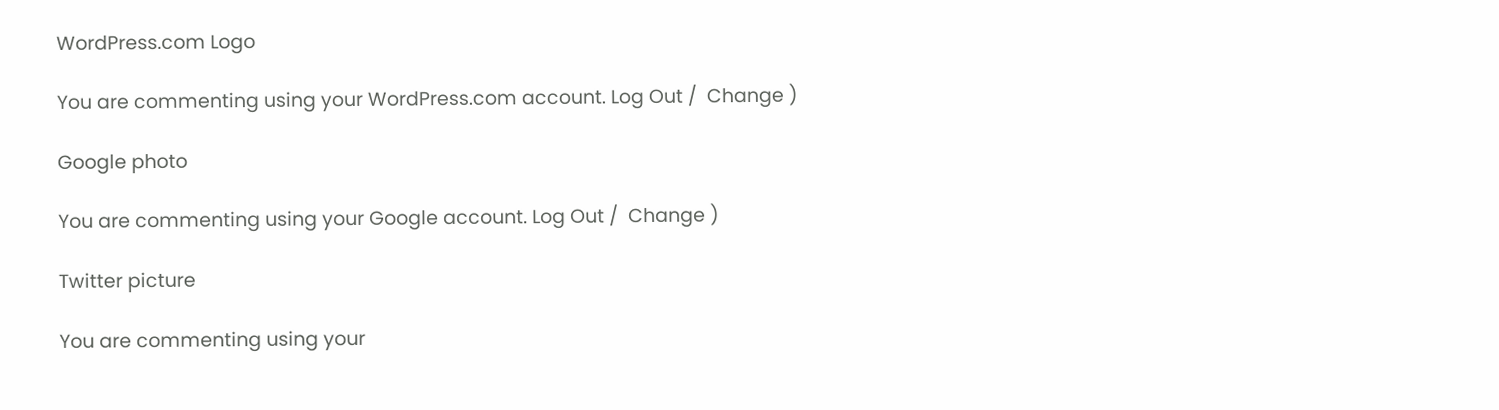WordPress.com Logo

You are commenting using your WordPress.com account. Log Out /  Change )

Google photo

You are commenting using your Google account. Log Out /  Change )

Twitter picture

You are commenting using your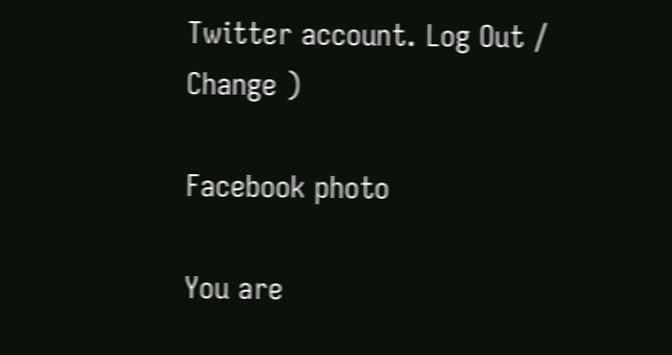Twitter account. Log Out /  Change )

Facebook photo

You are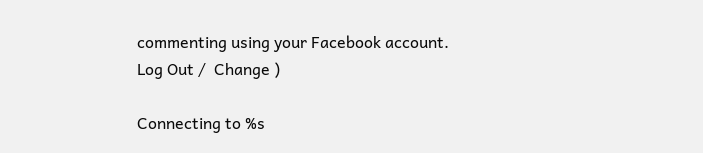commenting using your Facebook account. Log Out /  Change )

Connecting to %s